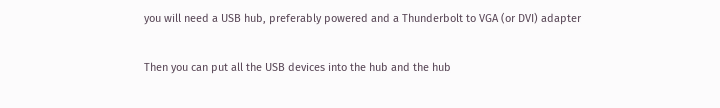you will need a USB hub, preferably powered and a Thunderbolt to VGA (or DVI) adapter

Then you can put all the USB devices into the hub and the hub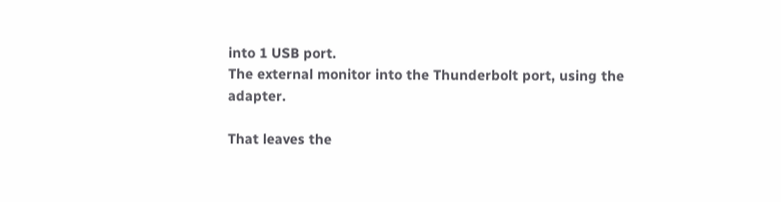into 1 USB port.
The external monitor into the Thunderbolt port, using the adapter.

That leaves the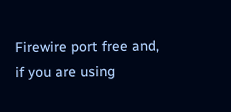Firewire port free and, if you are using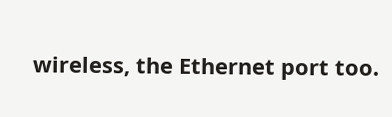wireless, the Ethernet port too.